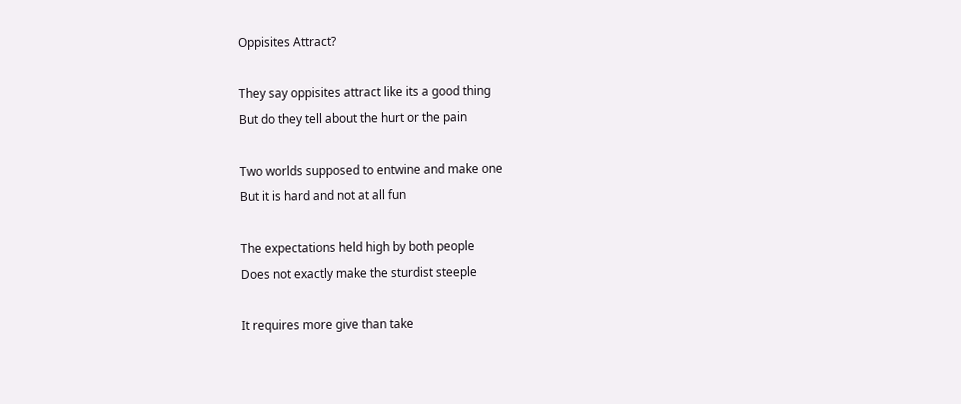Oppisites Attract?

They say oppisites attract like its a good thing
But do they tell about the hurt or the pain

Two worlds supposed to entwine and make one
But it is hard and not at all fun

The expectations held high by both people
Does not exactly make the sturdist steeple

It requires more give than take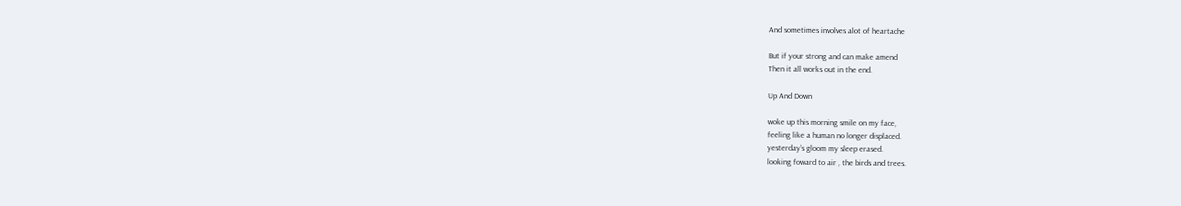And sometimes involves alot of heartache

But if your strong and can make amend
Then it all works out in the end.

Up And Down

woke up this morning smile on my face,
feeling like a human no longer displaced.
yesterday’s gloom my sleep erased.
looking foward to air , the birds and trees.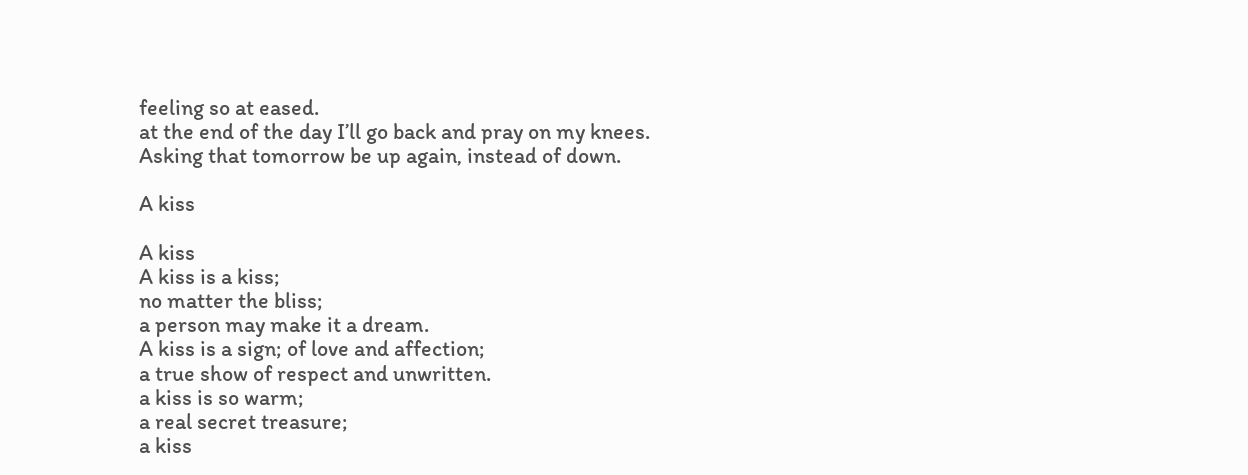feeling so at eased.
at the end of the day I’ll go back and pray on my knees.
Asking that tomorrow be up again, instead of down.

A kiss

A kiss
A kiss is a kiss;
no matter the bliss;
a person may make it a dream.
A kiss is a sign; of love and affection;
a true show of respect and unwritten.
a kiss is so warm;
a real secret treasure;
a kiss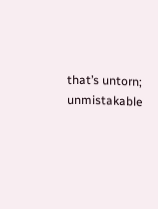that’s untorn;
unmistakable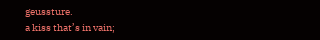geussture.
a kiss that’s in vain;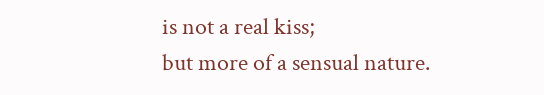is not a real kiss;
but more of a sensual nature.